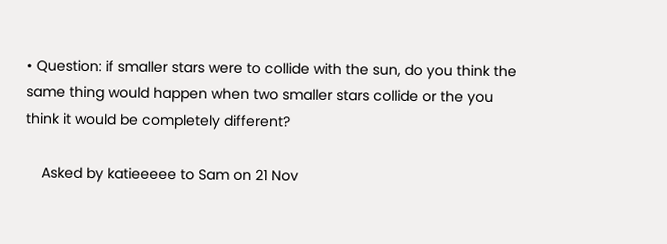• Question: if smaller stars were to collide with the sun, do you think the same thing would happen when two smaller stars collide or the you think it would be completely different?

    Asked by katieeeee to Sam on 21 Nov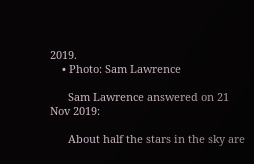2019.
    • Photo: Sam Lawrence

      Sam Lawrence answered on 21 Nov 2019:

      About half the stars in the sky are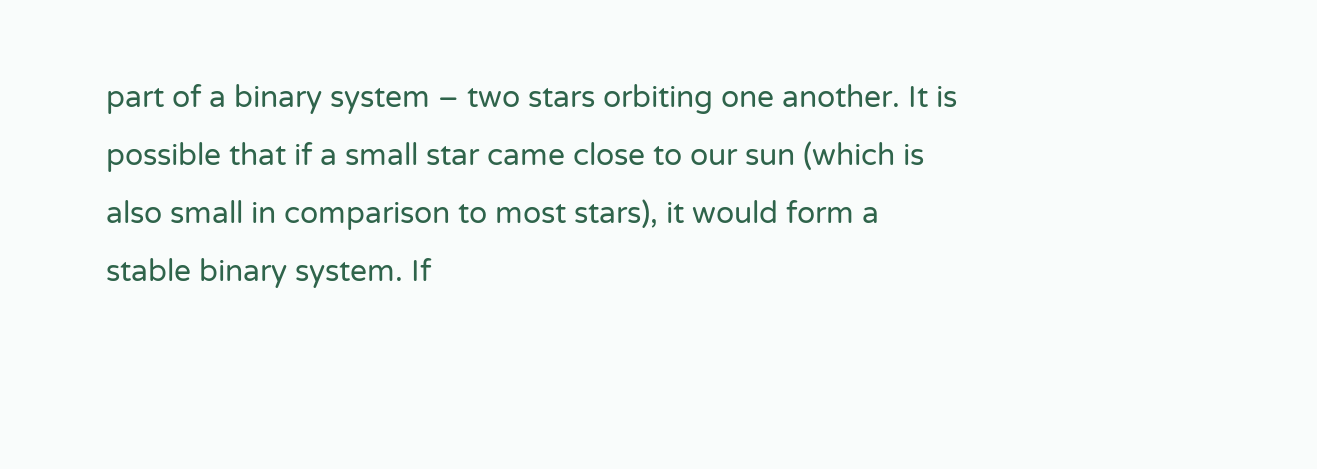part of a binary system – two stars orbiting one another. It is possible that if a small star came close to our sun (which is also small in comparison to most stars), it would form a stable binary system. If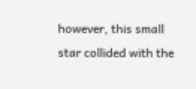however, this small star collided with the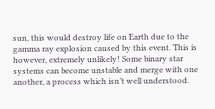sun, this would destroy life on Earth due to the gamma ray explosion caused by this event. This is however, extremely unlikely! Some binary star systems can become unstable and merge with one another, a process which isn’t well understood.